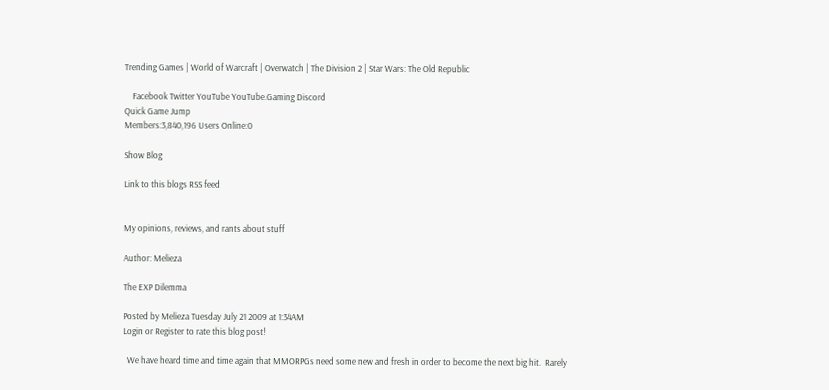Trending Games | World of Warcraft | Overwatch | The Division 2 | Star Wars: The Old Republic

    Facebook Twitter YouTube YouTube.Gaming Discord
Quick Game Jump
Members:3,840,196 Users Online:0

Show Blog

Link to this blogs RSS feed


My opinions, reviews, and rants about stuff

Author: Melieza

The EXP Dilemma

Posted by Melieza Tuesday July 21 2009 at 1:34AM
Login or Register to rate this blog post!

  We have heard time and time again that MMORPGs need some new and fresh in order to become the next big hit.  Rarely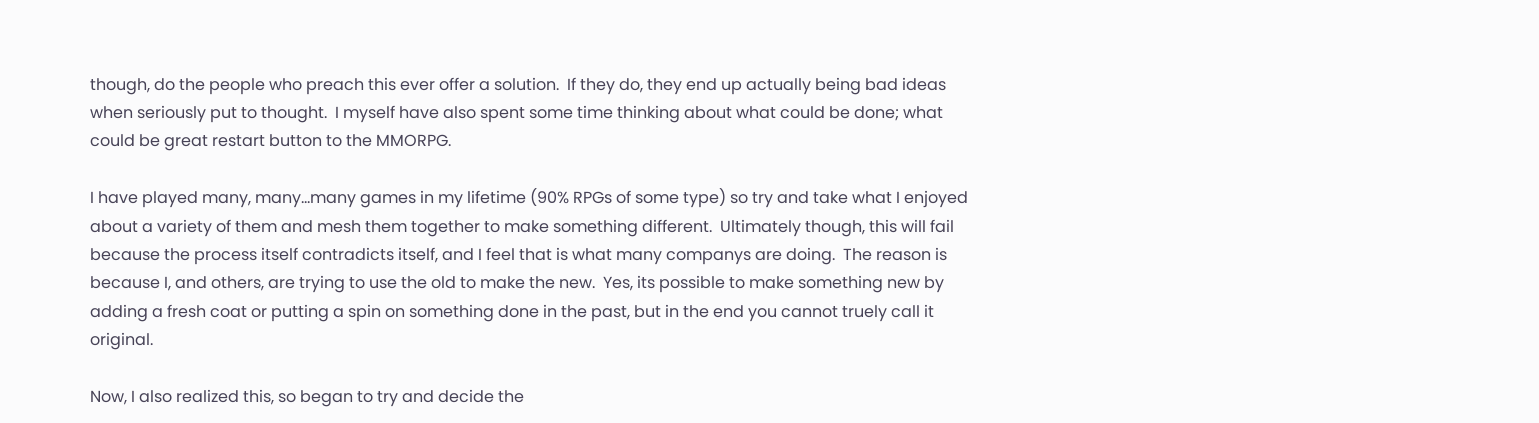though, do the people who preach this ever offer a solution.  If they do, they end up actually being bad ideas when seriously put to thought.  I myself have also spent some time thinking about what could be done; what could be great restart button to the MMORPG.

I have played many, many...many games in my lifetime (90% RPGs of some type) so try and take what I enjoyed about a variety of them and mesh them together to make something different.  Ultimately though, this will fail because the process itself contradicts itself, and I feel that is what many companys are doing.  The reason is because I, and others, are trying to use the old to make the new.  Yes, its possible to make something new by adding a fresh coat or putting a spin on something done in the past, but in the end you cannot truely call it original.

Now, I also realized this, so began to try and decide the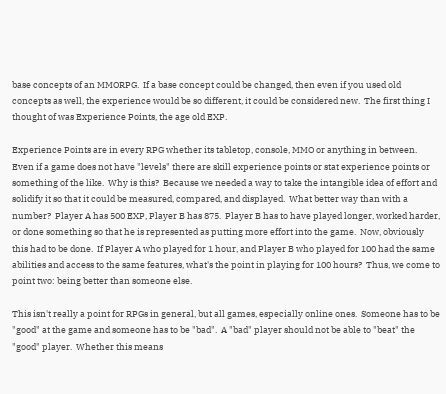base concepts of an MMORPG.  If a base concept could be changed, then even if you used old concepts as well, the experience would be so different, it could be considered new.  The first thing I thought of was Experience Points, the age old EXP.

Experience Points are in every RPG whether its tabletop, console, MMO or anything in between.  Even if a game does not have "levels" there are skill experience points or stat experience points or something of the like.  Why is this?  Because we needed a way to take the intangible idea of effort and solidify it so that it could be measured, compared, and displayed.  What better way than with a number?  Player A has 500 EXP, Player B has 875.  Player B has to have played longer, worked harder, or done something so that he is represented as putting more effort into the game.  Now, obviously this had to be done.  If Player A who played for 1 hour, and Player B who played for 100 had the same abilities and access to the same features, what's the point in playing for 100 hours?  Thus, we come to point two: being better than someone else.

This isn't really a point for RPGs in general, but all games, especially online ones.  Someone has to be "good" at the game and someone has to be "bad".  A "bad" player should not be able to "beat" the "good" player.  Whether this means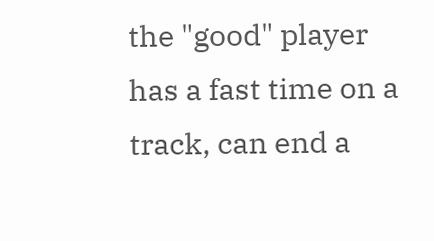the "good" player has a fast time on a track, can end a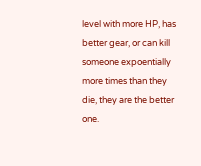level with more HP, has better gear, or can kill someone expoentially more times than they die, they are the better one.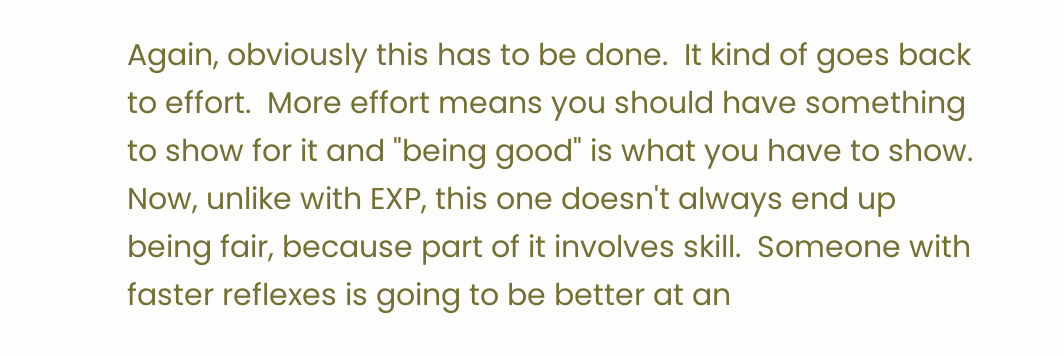Again, obviously this has to be done.  It kind of goes back to effort.  More effort means you should have something to show for it and "being good" is what you have to show.  Now, unlike with EXP, this one doesn't always end up being fair, because part of it involves skill.  Someone with faster reflexes is going to be better at an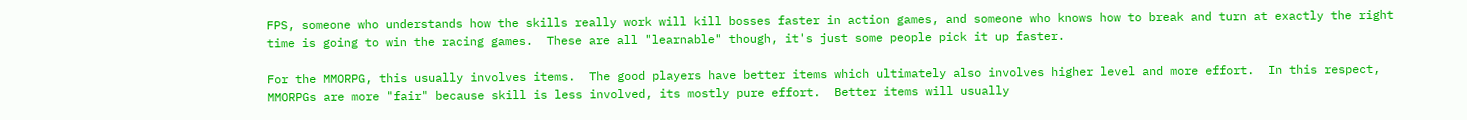FPS, someone who understands how the skills really work will kill bosses faster in action games, and someone who knows how to break and turn at exactly the right time is going to win the racing games.  These are all "learnable" though, it's just some people pick it up faster.

For the MMORPG, this usually involves items.  The good players have better items which ultimately also involves higher level and more effort.  In this respect, MMORPGs are more "fair" because skill is less involved, its mostly pure effort.  Better items will usually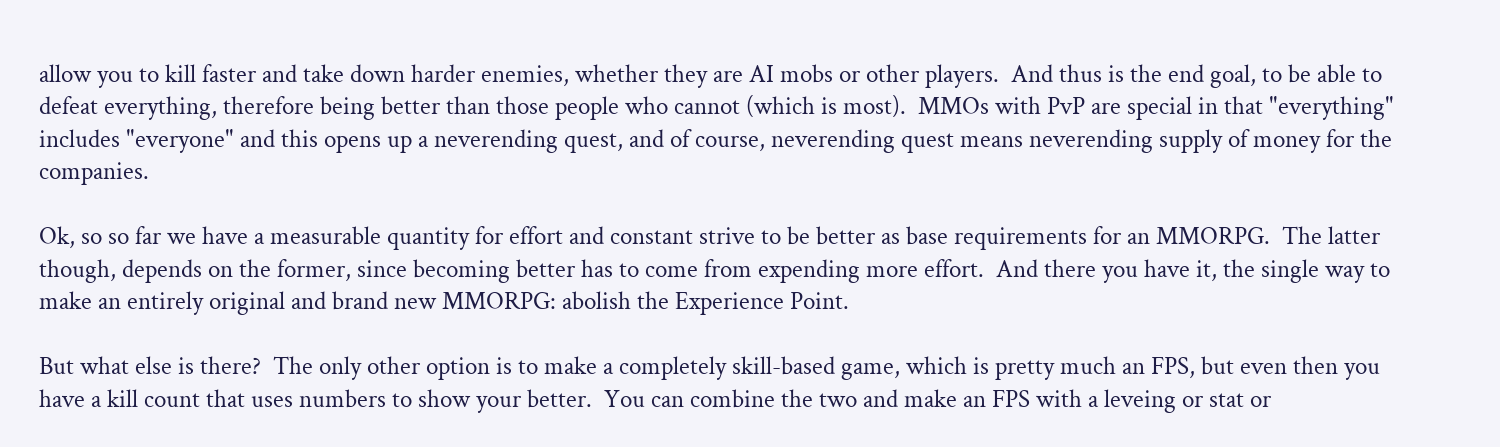allow you to kill faster and take down harder enemies, whether they are AI mobs or other players.  And thus is the end goal, to be able to defeat everything, therefore being better than those people who cannot (which is most).  MMOs with PvP are special in that "everything" includes "everyone" and this opens up a neverending quest, and of course, neverending quest means neverending supply of money for the companies.

Ok, so so far we have a measurable quantity for effort and constant strive to be better as base requirements for an MMORPG.  The latter though, depends on the former, since becoming better has to come from expending more effort.  And there you have it, the single way to make an entirely original and brand new MMORPG: abolish the Experience Point.

But what else is there?  The only other option is to make a completely skill-based game, which is pretty much an FPS, but even then you have a kill count that uses numbers to show your better.  You can combine the two and make an FPS with a leveing or stat or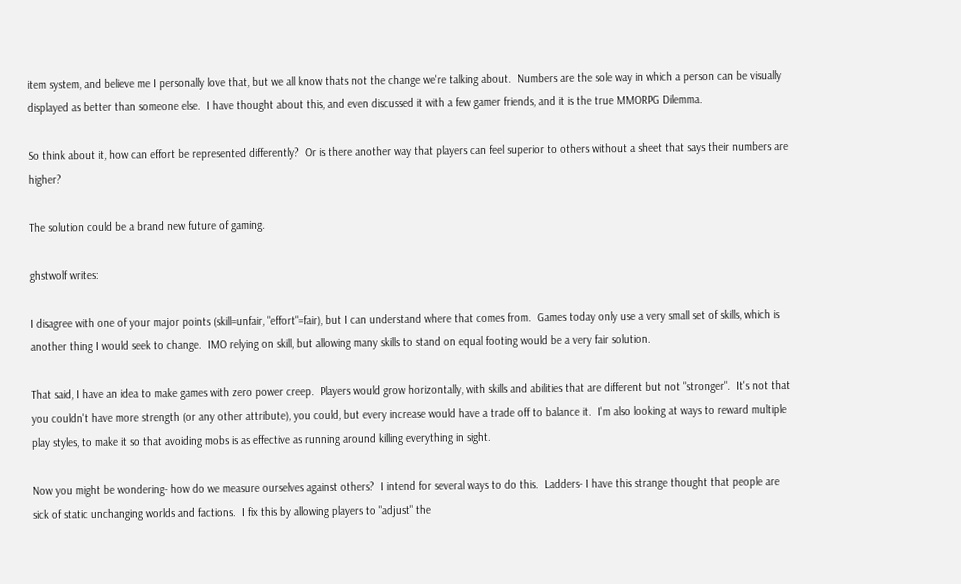item system, and believe me I personally love that, but we all know thats not the change we're talking about.  Numbers are the sole way in which a person can be visually displayed as better than someone else.  I have thought about this, and even discussed it with a few gamer friends, and it is the true MMORPG Dilemma.

So think about it, how can effort be represented differently?  Or is there another way that players can feel superior to others without a sheet that says their numbers are higher?

The solution could be a brand new future of gaming.

ghstwolf writes:

I disagree with one of your major points (skill=unfair, "effort"=fair), but I can understand where that comes from.  Games today only use a very small set of skills, which is another thing I would seek to change.  IMO relying on skill, but allowing many skills to stand on equal footing would be a very fair solution.

That said, I have an idea to make games with zero power creep.  Players would grow horizontally, with skills and abilities that are different but not "stronger".  It's not that you couldn't have more strength (or any other attribute), you could, but every increase would have a trade off to balance it.  I'm also looking at ways to reward multiple play styles, to make it so that avoiding mobs is as effective as running around killing everything in sight.

Now you might be wondering- how do we measure ourselves against others?  I intend for several ways to do this.  Ladders- I have this strange thought that people are sick of static unchanging worlds and factions.  I fix this by allowing players to "adjust" the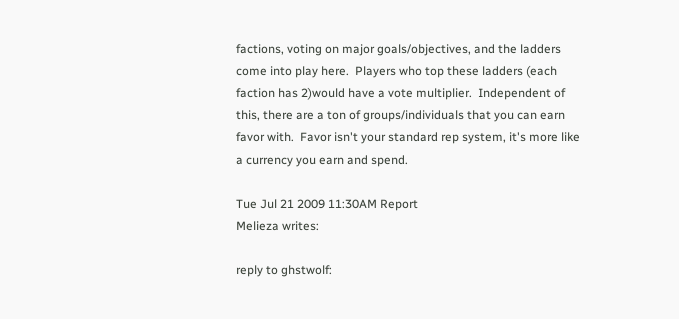factions, voting on major goals/objectives, and the ladders come into play here.  Players who top these ladders (each faction has 2)would have a vote multiplier.  Independent of this, there are a ton of groups/individuals that you can earn favor with.  Favor isn't your standard rep system, it's more like a currency you earn and spend.

Tue Jul 21 2009 11:30AM Report
Melieza writes:

reply to ghstwolf: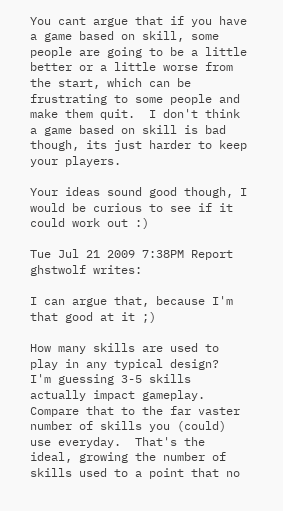You cant argue that if you have a game based on skill, some people are going to be a little better or a little worse from the start, which can be frustrating to some people and make them quit.  I don't think a game based on skill is bad though, its just harder to keep your players.

Your ideas sound good though, I would be curious to see if it could work out :)

Tue Jul 21 2009 7:38PM Report
ghstwolf writes:

I can argue that, because I'm that good at it ;)

How many skills are used to play in any typical design?  I'm guessing 3-5 skills actually impact gameplay.  Compare that to the far vaster number of skills you (could) use everyday.  That's the ideal, growing the number of skills used to a point that no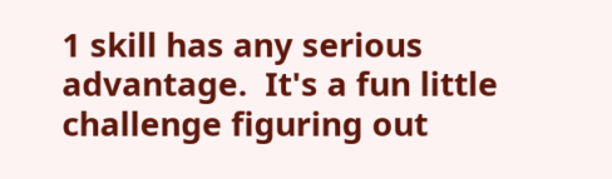1 skill has any serious advantage.  It's a fun little challenge figuring out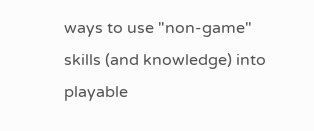ways to use "non-game" skills (and knowledge) into playable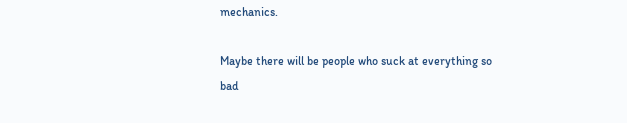mechanics.

Maybe there will be people who suck at everything so bad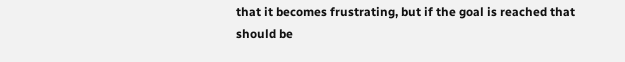that it becomes frustrating, but if the goal is reached that should be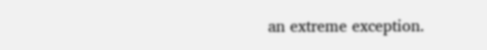an extreme exception.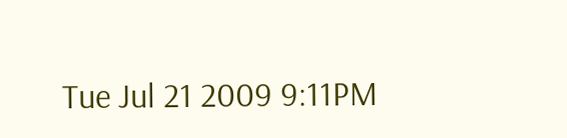Tue Jul 21 2009 9:11PM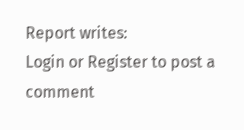Report writes:
Login or Register to post a comment